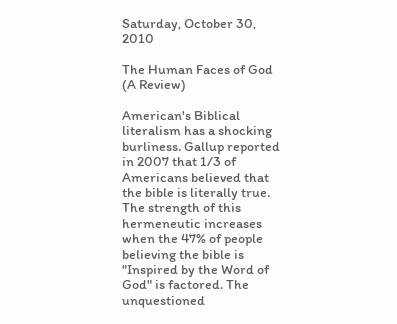Saturday, October 30, 2010

The Human Faces of God (A Review)

American's Biblical literalism has a shocking burliness. Gallup reported in 2007 that 1/3 of Americans believed that the bible is literally true. The strength of this hermeneutic increases when the 47% of people believing the bible is "Inspired by the Word of God" is factored. The unquestioned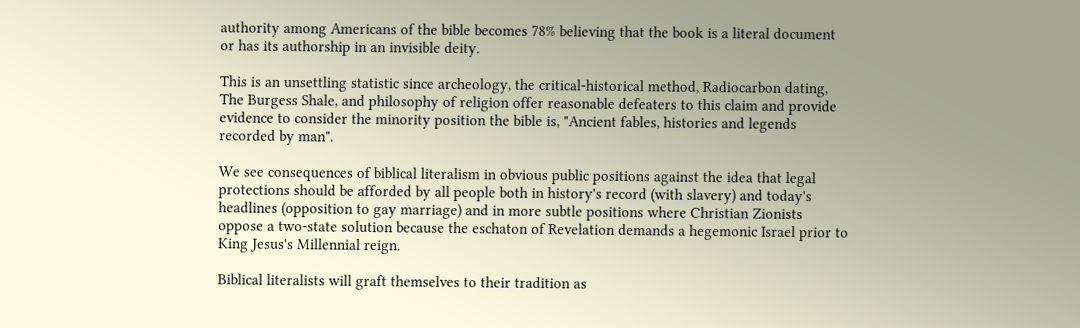authority among Americans of the bible becomes 78% believing that the book is a literal document or has its authorship in an invisible deity.

This is an unsettling statistic since archeology, the critical-historical method, Radiocarbon dating, The Burgess Shale, and philosophy of religion offer reasonable defeaters to this claim and provide evidence to consider the minority position the bible is, "Ancient fables, histories and legends recorded by man".

We see consequences of biblical literalism in obvious public positions against the idea that legal protections should be afforded by all people both in history's record (with slavery) and today's headlines (opposition to gay marriage) and in more subtle positions where Christian Zionists oppose a two-state solution because the eschaton of Revelation demands a hegemonic Israel prior to King Jesus's Millennial reign.

Biblical literalists will graft themselves to their tradition as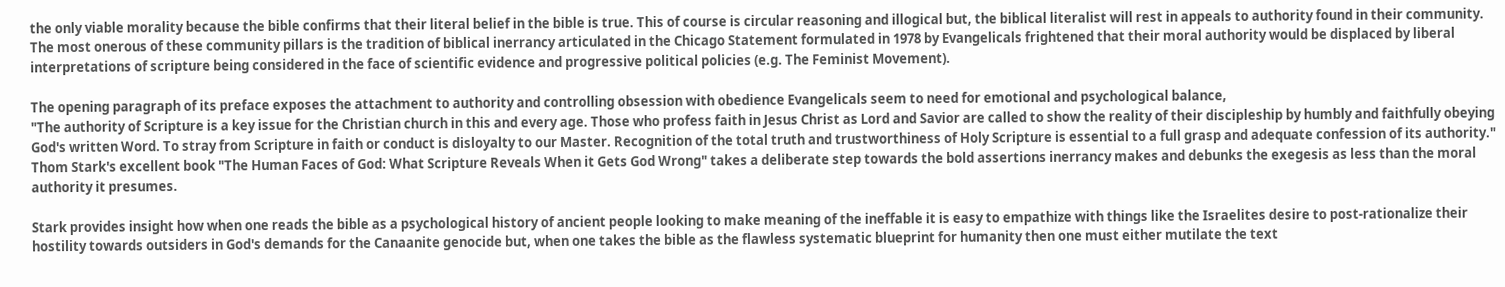the only viable morality because the bible confirms that their literal belief in the bible is true. This of course is circular reasoning and illogical but, the biblical literalist will rest in appeals to authority found in their community. The most onerous of these community pillars is the tradition of biblical inerrancy articulated in the Chicago Statement formulated in 1978 by Evangelicals frightened that their moral authority would be displaced by liberal interpretations of scripture being considered in the face of scientific evidence and progressive political policies (e.g. The Feminist Movement).

The opening paragraph of its preface exposes the attachment to authority and controlling obsession with obedience Evangelicals seem to need for emotional and psychological balance,
"The authority of Scripture is a key issue for the Christian church in this and every age. Those who profess faith in Jesus Christ as Lord and Savior are called to show the reality of their discipleship by humbly and faithfully obeying God's written Word. To stray from Scripture in faith or conduct is disloyalty to our Master. Recognition of the total truth and trustworthiness of Holy Scripture is essential to a full grasp and adequate confession of its authority."
Thom Stark's excellent book "The Human Faces of God: What Scripture Reveals When it Gets God Wrong" takes a deliberate step towards the bold assertions inerrancy makes and debunks the exegesis as less than the moral authority it presumes.

Stark provides insight how when one reads the bible as a psychological history of ancient people looking to make meaning of the ineffable it is easy to empathize with things like the Israelites desire to post-rationalize their hostility towards outsiders in God's demands for the Canaanite genocide but, when one takes the bible as the flawless systematic blueprint for humanity then one must either mutilate the text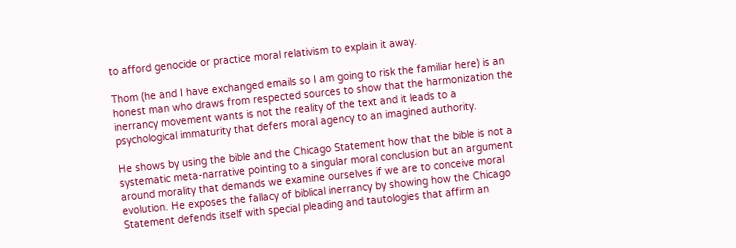to afford genocide or practice moral relativism to explain it away.

Thom (he and I have exchanged emails so I am going to risk the familiar here) is an honest man who draws from respected sources to show that the harmonization the inerrancy movement wants is not the reality of the text and it leads to a psychological immaturity that defers moral agency to an imagined authority.

He shows by using the bible and the Chicago Statement how that the bible is not a systematic meta-narrative pointing to a singular moral conclusion but an argument around morality that demands we examine ourselves if we are to conceive moral evolution. He exposes the fallacy of biblical inerrancy by showing how the Chicago Statement defends itself with special pleading and tautologies that affirm an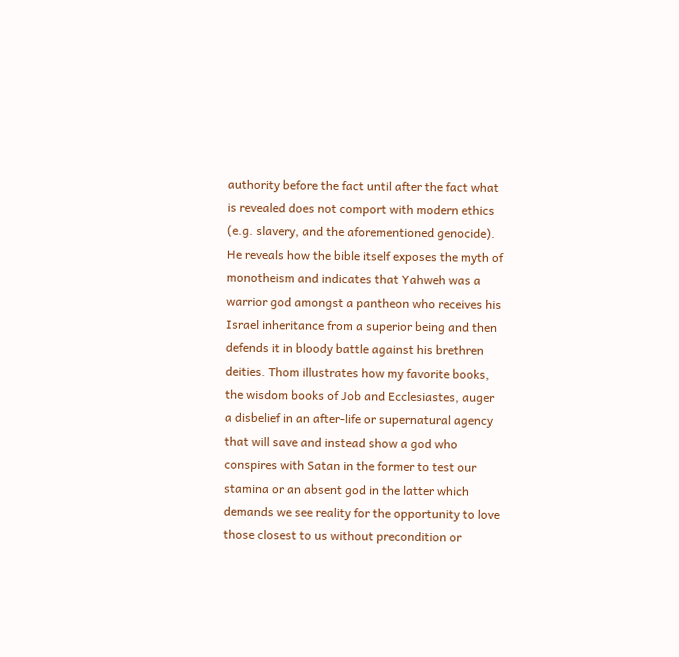authority before the fact until after the fact what is revealed does not comport with modern ethics (e.g. slavery, and the aforementioned genocide). He reveals how the bible itself exposes the myth of monotheism and indicates that Yahweh was a warrior god amongst a pantheon who receives his Israel inheritance from a superior being and then defends it in bloody battle against his brethren deities. Thom illustrates how my favorite books, the wisdom books of Job and Ecclesiastes, auger a disbelief in an after-life or supernatural agency that will save and instead show a god who conspires with Satan in the former to test our stamina or an absent god in the latter which demands we see reality for the opportunity to love those closest to us without precondition or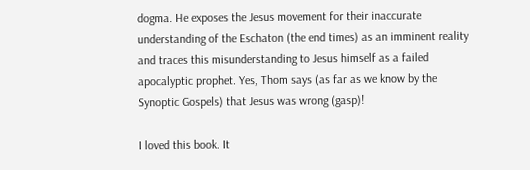dogma. He exposes the Jesus movement for their inaccurate understanding of the Eschaton (the end times) as an imminent reality and traces this misunderstanding to Jesus himself as a failed apocalyptic prophet. Yes, Thom says (as far as we know by the Synoptic Gospels) that Jesus was wrong (gasp)!

I loved this book. It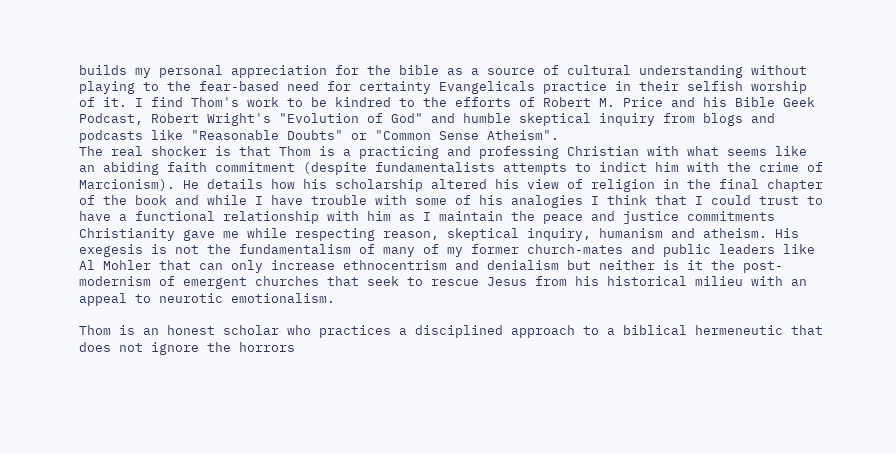builds my personal appreciation for the bible as a source of cultural understanding without playing to the fear-based need for certainty Evangelicals practice in their selfish worship of it. I find Thom's work to be kindred to the efforts of Robert M. Price and his Bible Geek Podcast, Robert Wright's "Evolution of God" and humble skeptical inquiry from blogs and podcasts like "Reasonable Doubts" or "Common Sense Atheism".
The real shocker is that Thom is a practicing and professing Christian with what seems like an abiding faith commitment (despite fundamentalists attempts to indict him with the crime of Marcionism). He details how his scholarship altered his view of religion in the final chapter of the book and while I have trouble with some of his analogies I think that I could trust to have a functional relationship with him as I maintain the peace and justice commitments Christianity gave me while respecting reason, skeptical inquiry, humanism and atheism. His exegesis is not the fundamentalism of many of my former church-mates and public leaders like Al Mohler that can only increase ethnocentrism and denialism but neither is it the post-modernism of emergent churches that seek to rescue Jesus from his historical milieu with an appeal to neurotic emotionalism.

Thom is an honest scholar who practices a disciplined approach to a biblical hermeneutic that does not ignore the horrors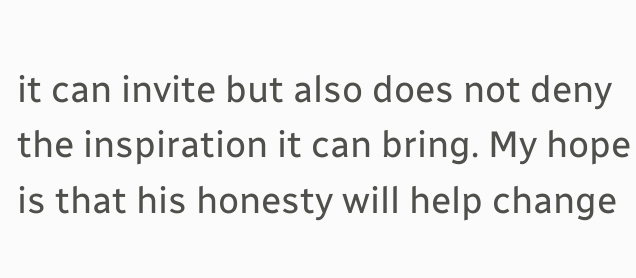it can invite but also does not deny the inspiration it can bring. My hope is that his honesty will help change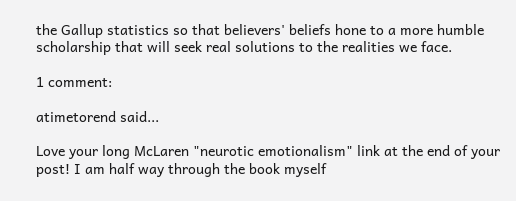the Gallup statistics so that believers' beliefs hone to a more humble scholarship that will seek real solutions to the realities we face.

1 comment:

atimetorend said...

Love your long McLaren "neurotic emotionalism" link at the end of your post! I am half way through the book myself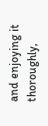and enjoying it thoroughly,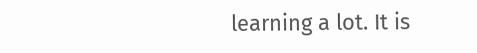learning a lot. It is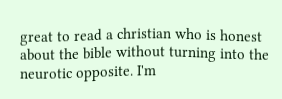great to read a christian who is honest about the bible without turning into the neurotic opposite. I'm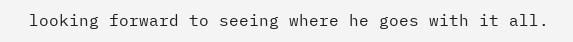looking forward to seeing where he goes with it all.